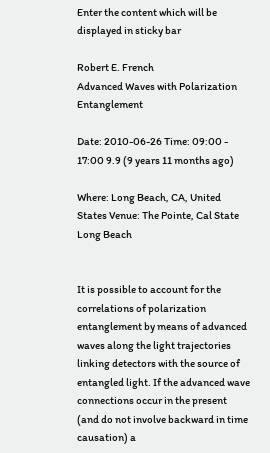Enter the content which will be displayed in sticky bar

Robert E. French
Advanced Waves with Polarization Entanglement

Date: 2010-06-26 Time: 09:00 - 17:00 9.9 (9 years 11 months ago)

Where: Long Beach, CA, United States Venue: The Pointe, Cal State Long Beach


It is possible to account for the correlations of polarization entanglement by means of advanced waves along the light trajectories linking detectors with the source of entangled light. If the advanced wave connections occur in the present (and do not involve backward in time causation) a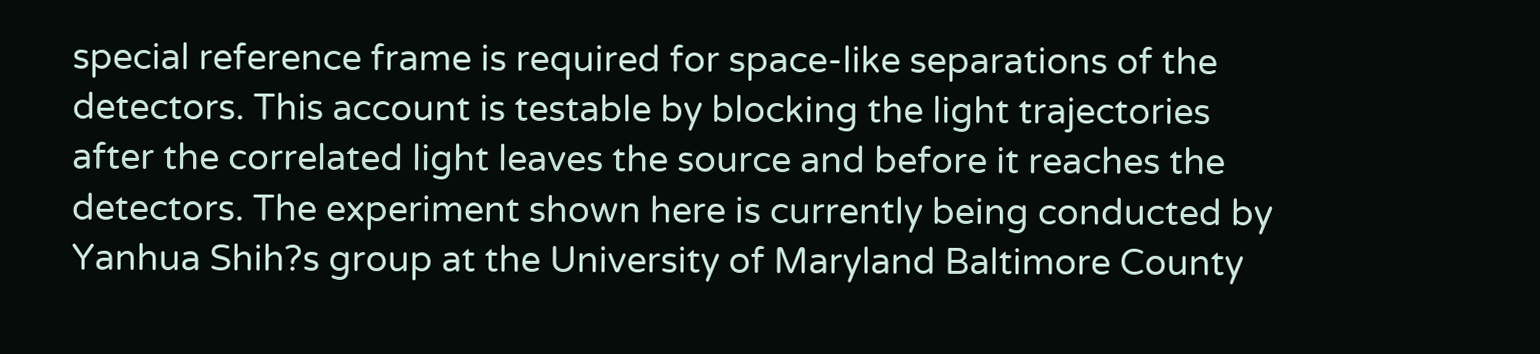special reference frame is required for space-like separations of the detectors. This account is testable by blocking the light trajectories after the correlated light leaves the source and before it reaches the detectors. The experiment shown here is currently being conducted by Yanhua Shih?s group at the University of Maryland Baltimore County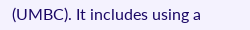(UMBC). It includes using a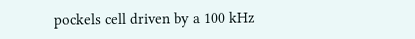pockels cell driven by a 100 kHz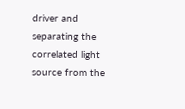driver and separating the correlated light source from the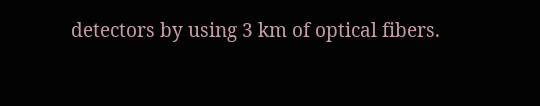detectors by using 3 km of optical fibers.